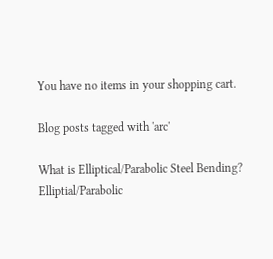You have no items in your shopping cart.

Blog posts tagged with 'arc'

What is Elliptical/Parabolic Steel Bending?
Elliptial/Parabolic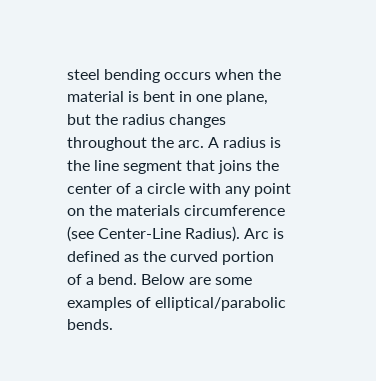steel bending occurs when the material is bent in one plane, but the radius changes throughout the arc. A radius is the line segment that joins the center of a circle with any point on the materials circumference (see Center-Line Radius). Arc is defined as the curved portion of a bend. Below are some examples of elliptical/parabolic bends.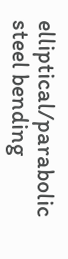elliptical/parabolic steel bending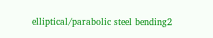elliptical/parabolic steel bending2